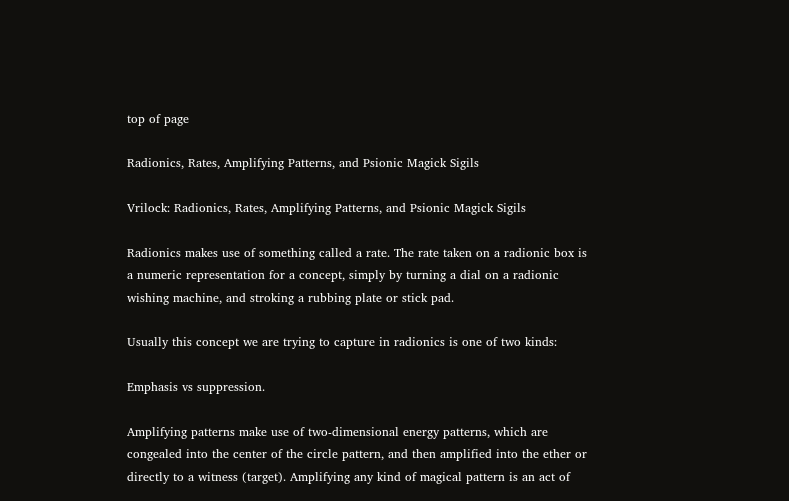top of page

Radionics, Rates, Amplifying Patterns, and Psionic Magick Sigils

Vrilock: Radionics, Rates, Amplifying Patterns, and Psionic Magick Sigils

Radionics makes use of something called a rate. The rate taken on a radionic box is a numeric representation for a concept, simply by turning a dial on a radionic wishing machine, and stroking a rubbing plate or stick pad.

Usually this concept we are trying to capture in radionics is one of two kinds:

Emphasis vs suppression.

Amplifying patterns make use of two-dimensional energy patterns, which are congealed into the center of the circle pattern, and then amplified into the ether or directly to a witness (target). Amplifying any kind of magical pattern is an act of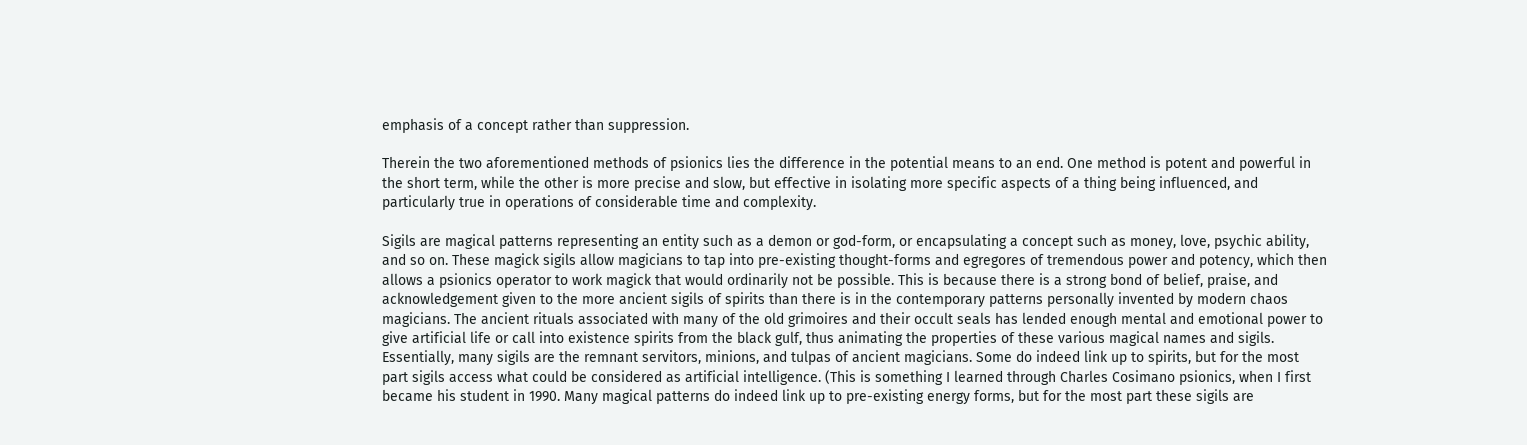emphasis of a concept rather than suppression.

Therein the two aforementioned methods of psionics lies the difference in the potential means to an end. One method is potent and powerful in the short term, while the other is more precise and slow, but effective in isolating more specific aspects of a thing being influenced, and particularly true in operations of considerable time and complexity.

Sigils are magical patterns representing an entity such as a demon or god-form, or encapsulating a concept such as money, love, psychic ability, and so on. These magick sigils allow magicians to tap into pre-existing thought-forms and egregores of tremendous power and potency, which then allows a psionics operator to work magick that would ordinarily not be possible. This is because there is a strong bond of belief, praise, and acknowledgement given to the more ancient sigils of spirits than there is in the contemporary patterns personally invented by modern chaos magicians. The ancient rituals associated with many of the old grimoires and their occult seals has lended enough mental and emotional power to give artificial life or call into existence spirits from the black gulf, thus animating the properties of these various magical names and sigils. Essentially, many sigils are the remnant servitors, minions, and tulpas of ancient magicians. Some do indeed link up to spirits, but for the most part sigils access what could be considered as artificial intelligence. (This is something I learned through Charles Cosimano psionics, when I first became his student in 1990. Many magical patterns do indeed link up to pre-existing energy forms, but for the most part these sigils are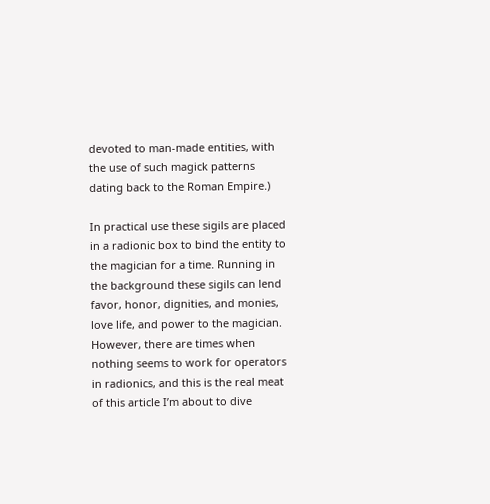devoted to man-made entities, with the use of such magick patterns dating back to the Roman Empire.)

In practical use these sigils are placed in a radionic box to bind the entity to the magician for a time. Running in the background these sigils can lend favor, honor, dignities, and monies, love life, and power to the magician. However, there are times when nothing seems to work for operators in radionics, and this is the real meat of this article I’m about to dive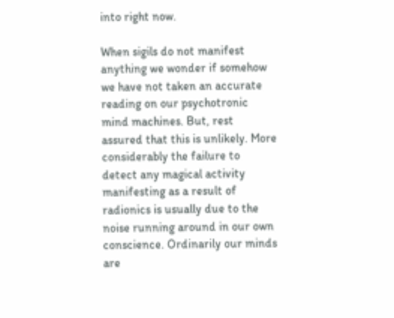into right now.

When sigils do not manifest anything we wonder if somehow we have not taken an accurate reading on our psychotronic mind machines. But, rest assured that this is unlikely. More considerably the failure to detect any magical activity manifesting as a result of radionics is usually due to the noise running around in our own conscience. Ordinarily our minds are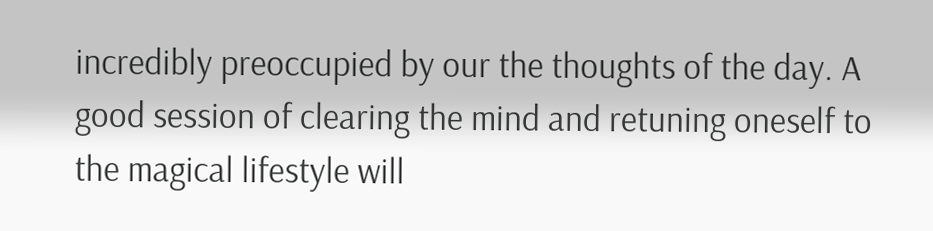incredibly preoccupied by our the thoughts of the day. A good session of clearing the mind and retuning oneself to the magical lifestyle will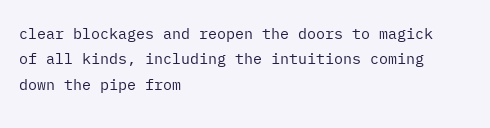clear blockages and reopen the doors to magick of all kinds, including the intuitions coming down the pipe from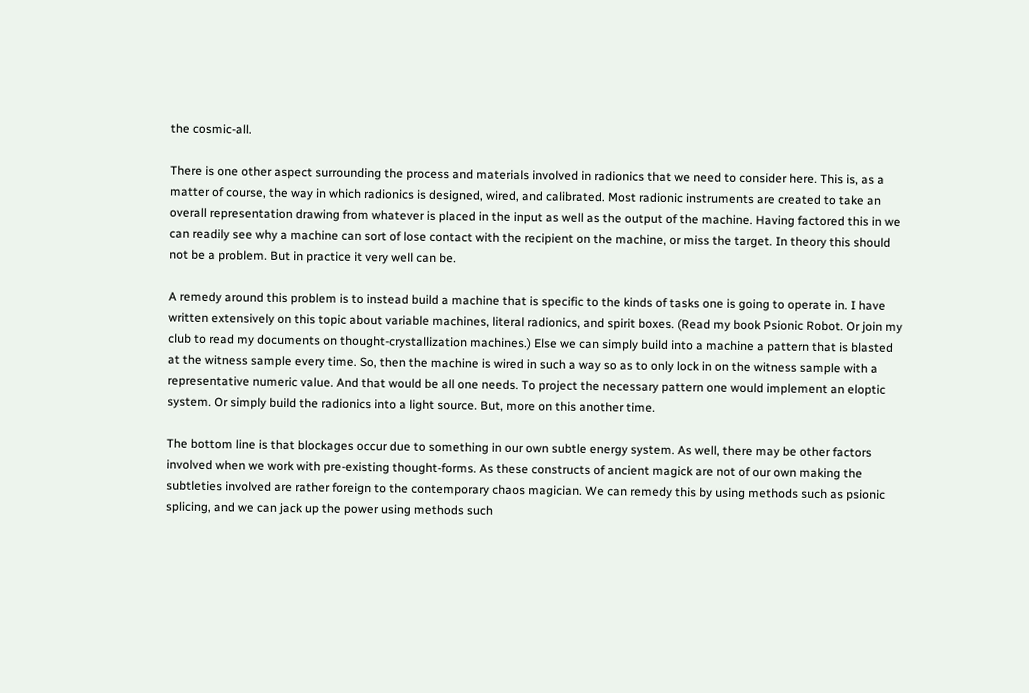the cosmic-all.

There is one other aspect surrounding the process and materials involved in radionics that we need to consider here. This is, as a matter of course, the way in which radionics is designed, wired, and calibrated. Most radionic instruments are created to take an overall representation drawing from whatever is placed in the input as well as the output of the machine. Having factored this in we can readily see why a machine can sort of lose contact with the recipient on the machine, or miss the target. In theory this should not be a problem. But in practice it very well can be.

A remedy around this problem is to instead build a machine that is specific to the kinds of tasks one is going to operate in. I have written extensively on this topic about variable machines, literal radionics, and spirit boxes. (Read my book Psionic Robot. Or join my club to read my documents on thought-crystallization machines.) Else we can simply build into a machine a pattern that is blasted at the witness sample every time. So, then the machine is wired in such a way so as to only lock in on the witness sample with a representative numeric value. And that would be all one needs. To project the necessary pattern one would implement an eloptic system. Or simply build the radionics into a light source. But, more on this another time.

The bottom line is that blockages occur due to something in our own subtle energy system. As well, there may be other factors involved when we work with pre-existing thought-forms. As these constructs of ancient magick are not of our own making the subtleties involved are rather foreign to the contemporary chaos magician. We can remedy this by using methods such as psionic splicing, and we can jack up the power using methods such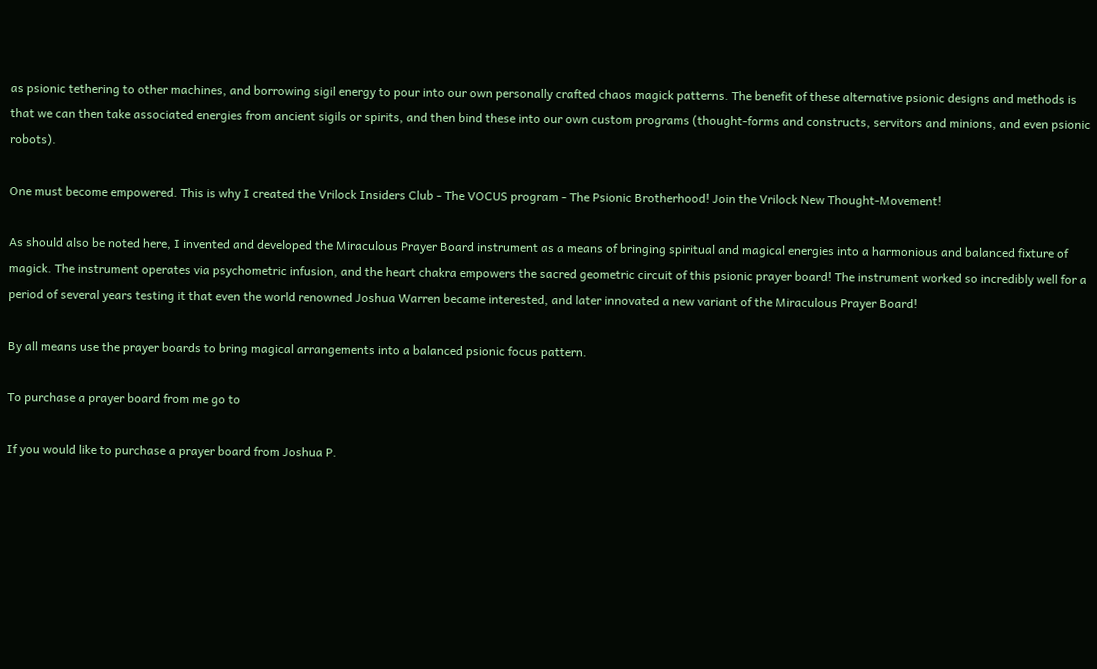as psionic tethering to other machines, and borrowing sigil energy to pour into our own personally crafted chaos magick patterns. The benefit of these alternative psionic designs and methods is that we can then take associated energies from ancient sigils or spirits, and then bind these into our own custom programs (thought-forms and constructs, servitors and minions, and even psionic robots).

One must become empowered. This is why I created the Vrilock Insiders Club - The VOCUS program - The Psionic Brotherhood! Join the Vrilock New Thought-Movement!

As should also be noted here, I invented and developed the Miraculous Prayer Board instrument as a means of bringing spiritual and magical energies into a harmonious and balanced fixture of magick. The instrument operates via psychometric infusion, and the heart chakra empowers the sacred geometric circuit of this psionic prayer board! The instrument worked so incredibly well for a period of several years testing it that even the world renowned Joshua Warren became interested, and later innovated a new variant of the Miraculous Prayer Board!

By all means use the prayer boards to bring magical arrangements into a balanced psionic focus pattern.

To purchase a prayer board from me go to

If you would like to purchase a prayer board from Joshua P.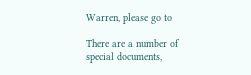Warren, please go to

There are a number of special documents,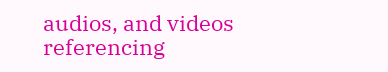audios, and videos referencing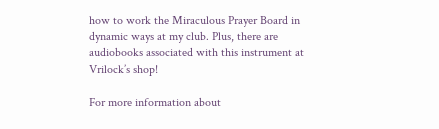how to work the Miraculous Prayer Board in dynamic ways at my club. Plus, there are audiobooks associated with this instrument at Vrilock’s shop!

For more information about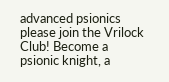advanced psionics please join the Vrilock Club! Become a psionic knight, a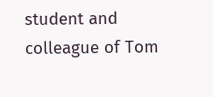student and colleague of Tom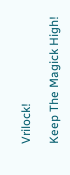Vrilock!

Keep The Magick High!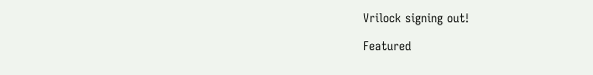Vrilock signing out!

Featured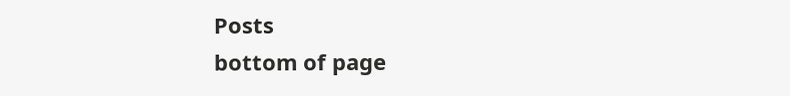Posts
bottom of page